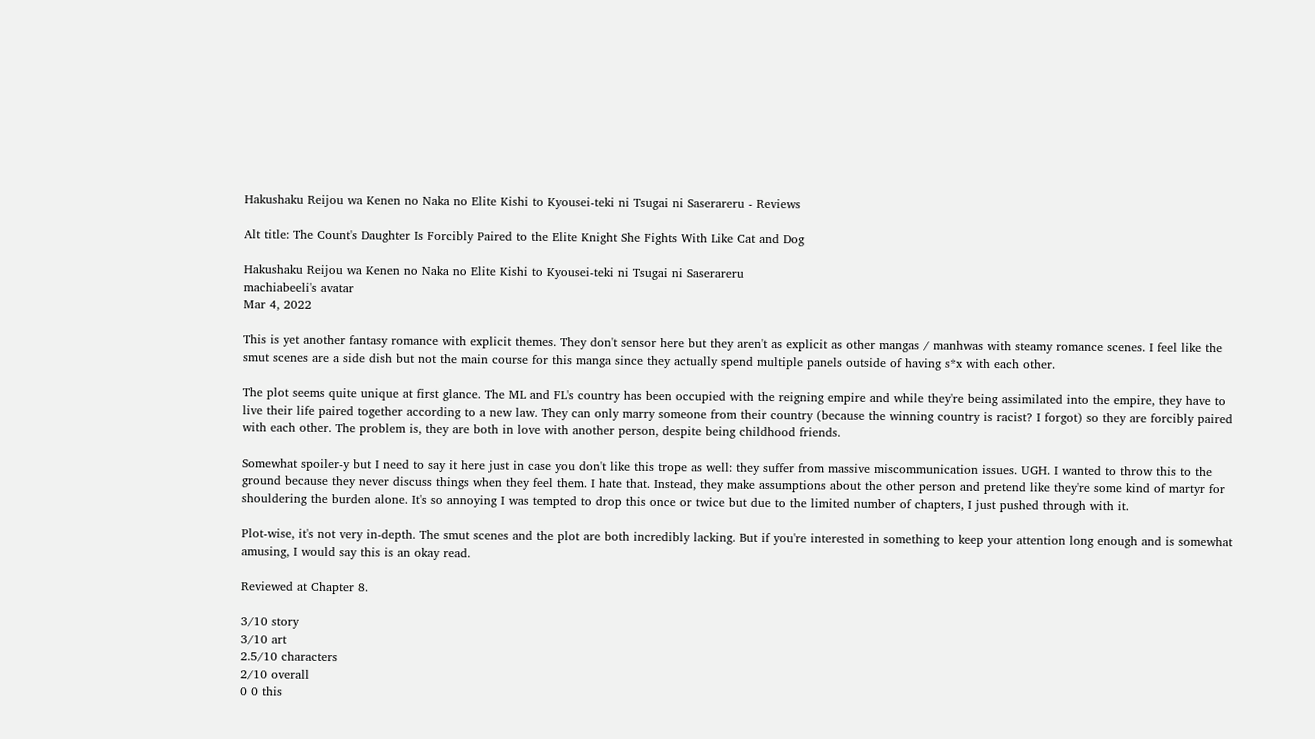Hakushaku Reijou wa Kenen no Naka no Elite Kishi to Kyousei-teki ni Tsugai ni Saserareru - Reviews

Alt title: The Count's Daughter Is Forcibly Paired to the Elite Knight She Fights With Like Cat and Dog

Hakushaku Reijou wa Kenen no Naka no Elite Kishi to Kyousei-teki ni Tsugai ni Saserareru
machiabeeli's avatar
Mar 4, 2022

This is yet another fantasy romance with explicit themes. They don't sensor here but they aren't as explicit as other mangas / manhwas with steamy romance scenes. I feel like the smut scenes are a side dish but not the main course for this manga since they actually spend multiple panels outside of having s*x with each other.

The plot seems quite unique at first glance. The ML and FL's country has been occupied with the reigning empire and while they're being assimilated into the empire, they have to live their life paired together according to a new law. They can only marry someone from their country (because the winning country is racist? I forgot) so they are forcibly paired with each other. The problem is, they are both in love with another person, despite being childhood friends.

Somewhat spoiler-y but I need to say it here just in case you don't like this trope as well: they suffer from massive miscommunication issues. UGH. I wanted to throw this to the ground because they never discuss things when they feel them. I hate that. Instead, they make assumptions about the other person and pretend like they're some kind of martyr for shouldering the burden alone. It's so annoying I was tempted to drop this once or twice but due to the limited number of chapters, I just pushed through with it.

Plot-wise, it's not very in-depth. The smut scenes and the plot are both incredibly lacking. But if you're interested in something to keep your attention long enough and is somewhat amusing, I would say this is an okay read.

Reviewed at Chapter 8.

3/10 story
3/10 art
2.5/10 characters
2/10 overall
0 0 this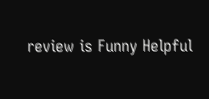review is Funny Helpful